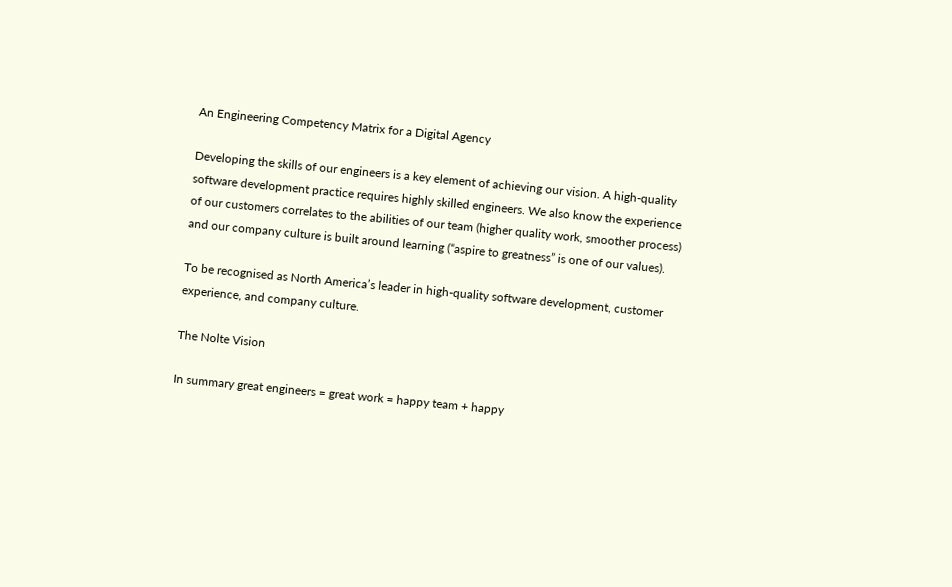An Engineering Competency Matrix for a Digital Agency

Developing the skills of our engineers is a key element of achieving our vision. A high-quality software development practice requires highly skilled engineers. We also know the experience of our customers correlates to the abilities of our team (higher quality work, smoother process) and our company culture is built around learning (“aspire to greatness” is one of our values).

To be recognised as North America’s leader in high-quality software development, customer experience, and company culture.

The Nolte Vision

In summary great engineers = great work = happy team + happy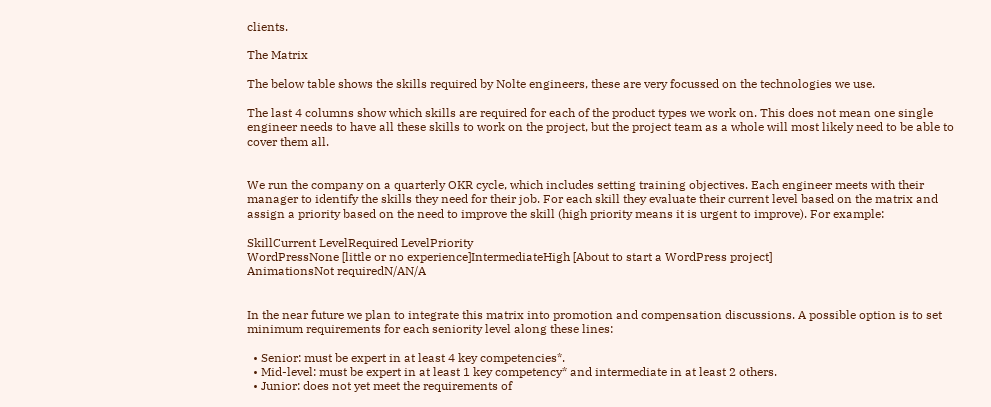clients.

The Matrix

The below table shows the skills required by Nolte engineers, these are very focussed on the technologies we use.

The last 4 columns show which skills are required for each of the product types we work on. This does not mean one single engineer needs to have all these skills to work on the project, but the project team as a whole will most likely need to be able to cover them all.


We run the company on a quarterly OKR cycle, which includes setting training objectives. Each engineer meets with their manager to identify the skills they need for their job. For each skill they evaluate their current level based on the matrix and assign a priority based on the need to improve the skill (high priority means it is urgent to improve). For example:

SkillCurrent LevelRequired LevelPriority
WordPressNone [little or no experience]IntermediateHigh [About to start a WordPress project]
AnimationsNot requiredN/AN/A


In the near future we plan to integrate this matrix into promotion and compensation discussions. A possible option is to set minimum requirements for each seniority level along these lines:

  • Senior: must be expert in at least 4 key competencies*.
  • Mid-level: must be expert in at least 1 key competency* and intermediate in at least 2 others.
  • Junior: does not yet meet the requirements of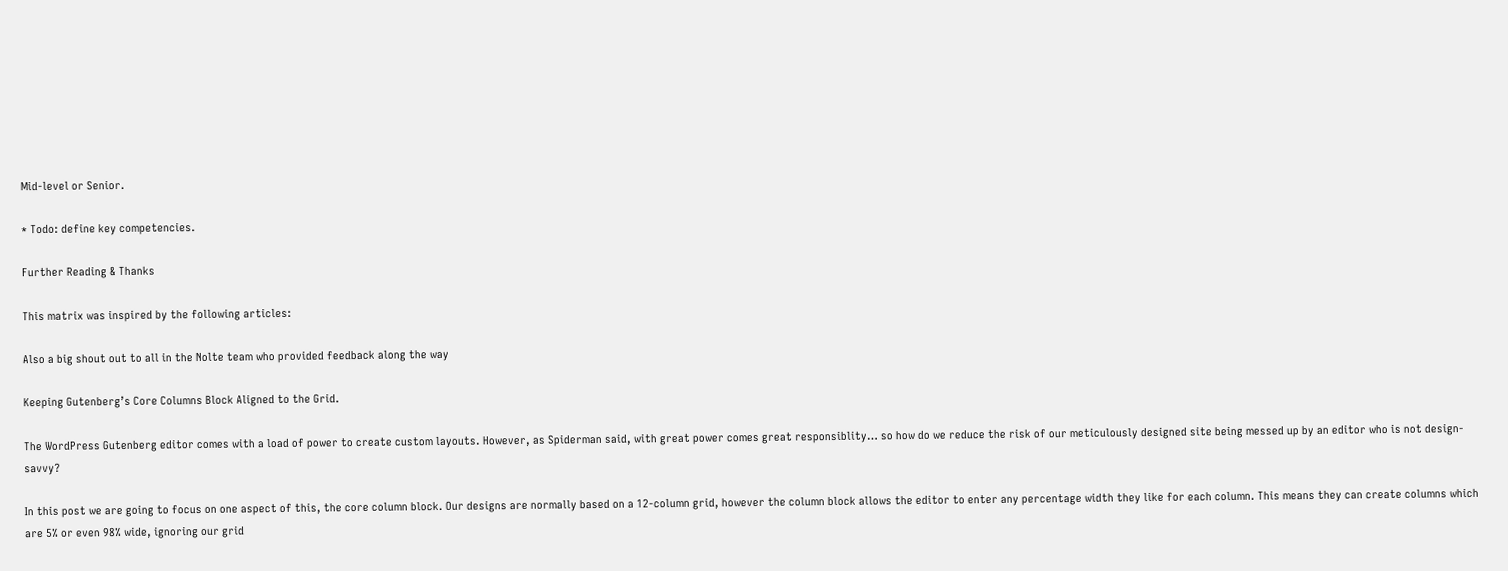Mid-level or Senior.

* Todo: define key competencies.

Further Reading & Thanks

This matrix was inspired by the following articles:

Also a big shout out to all in the Nolte team who provided feedback along the way

Keeping Gutenberg’s Core Columns Block Aligned to the Grid.

The WordPress Gutenberg editor comes with a load of power to create custom layouts. However, as Spiderman said, with great power comes great responsiblity… so how do we reduce the risk of our meticulously designed site being messed up by an editor who is not design-savvy?

In this post we are going to focus on one aspect of this, the core column block. Our designs are normally based on a 12-column grid, however the column block allows the editor to enter any percentage width they like for each column. This means they can create columns which are 5% or even 98% wide, ignoring our grid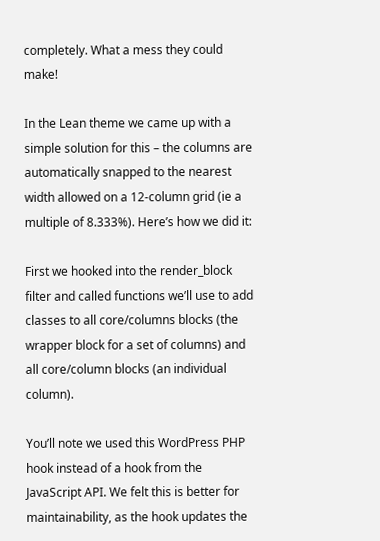completely. What a mess they could make!

In the Lean theme we came up with a simple solution for this – the columns are automatically snapped to the nearest width allowed on a 12-column grid (ie a multiple of 8.333%). Here’s how we did it:

First we hooked into the render_block filter and called functions we’ll use to add classes to all core/columns blocks (the wrapper block for a set of columns) and all core/column blocks (an individual column).

You’ll note we used this WordPress PHP hook instead of a hook from the JavaScript API. We felt this is better for maintainability, as the hook updates the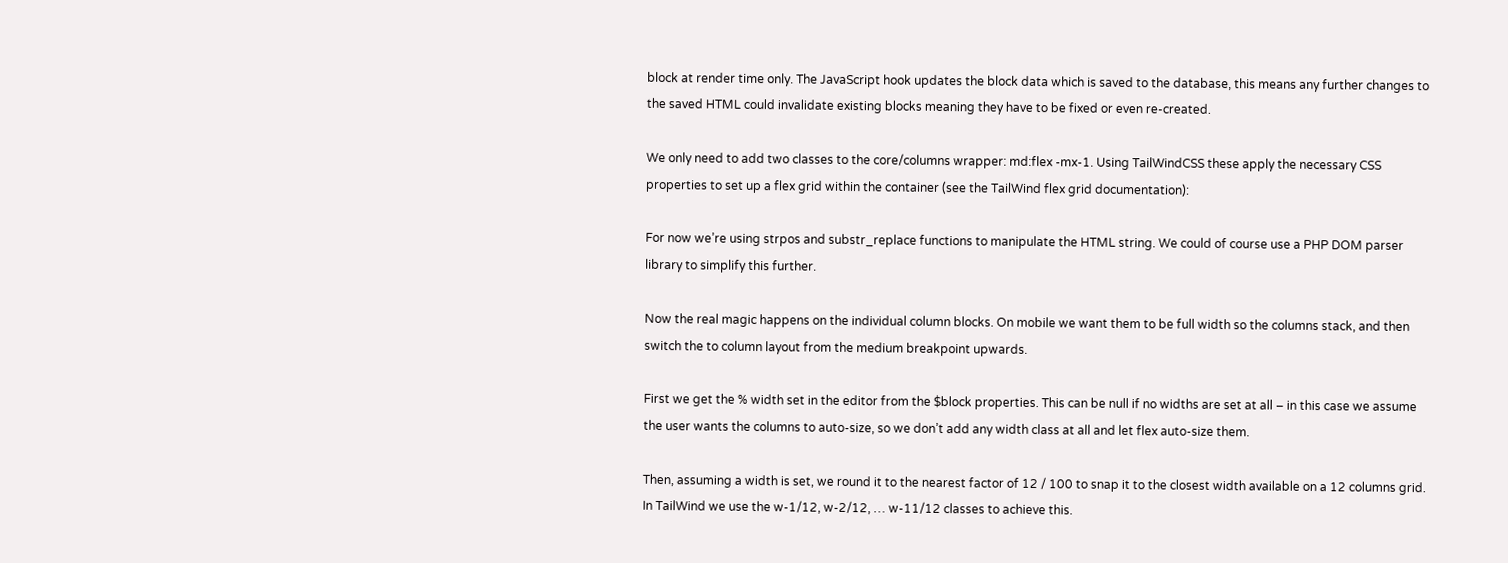block at render time only. The JavaScript hook updates the block data which is saved to the database, this means any further changes to the saved HTML could invalidate existing blocks meaning they have to be fixed or even re-created.

We only need to add two classes to the core/columns wrapper: md:flex -mx-1. Using TailWindCSS these apply the necessary CSS properties to set up a flex grid within the container (see the TailWind flex grid documentation):

For now we’re using strpos and substr_replace functions to manipulate the HTML string. We could of course use a PHP DOM parser library to simplify this further.

Now the real magic happens on the individual column blocks. On mobile we want them to be full width so the columns stack, and then switch the to column layout from the medium breakpoint upwards.

First we get the % width set in the editor from the $block properties. This can be null if no widths are set at all – in this case we assume the user wants the columns to auto-size, so we don’t add any width class at all and let flex auto-size them.

Then, assuming a width is set, we round it to the nearest factor of 12 / 100 to snap it to the closest width available on a 12 columns grid. In TailWind we use the w-1/12, w-2/12, … w-11/12 classes to achieve this.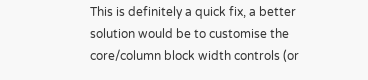This is definitely a quick fix, a better solution would be to customise the core/column block width controls (or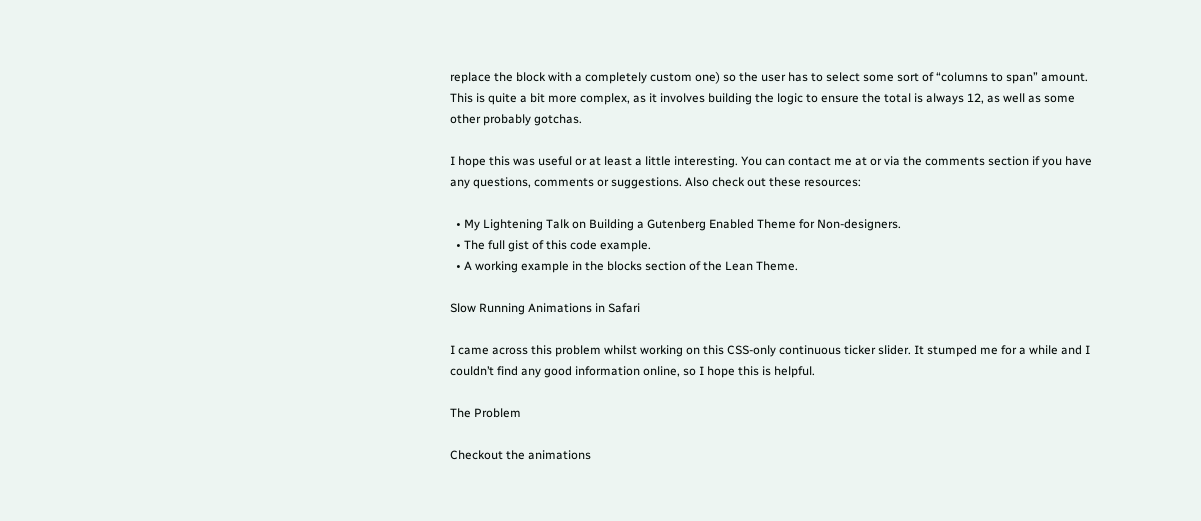replace the block with a completely custom one) so the user has to select some sort of “columns to span” amount. This is quite a bit more complex, as it involves building the logic to ensure the total is always 12, as well as some other probably gotchas.

I hope this was useful or at least a little interesting. You can contact me at or via the comments section if you have any questions, comments or suggestions. Also check out these resources:

  • My Lightening Talk on Building a Gutenberg Enabled Theme for Non-designers.
  • The full gist of this code example.
  • A working example in the blocks section of the Lean Theme.

Slow Running Animations in Safari

I came across this problem whilst working on this CSS-only continuous ticker slider. It stumped me for a while and I couldn’t find any good information online, so I hope this is helpful.

The Problem

Checkout the animations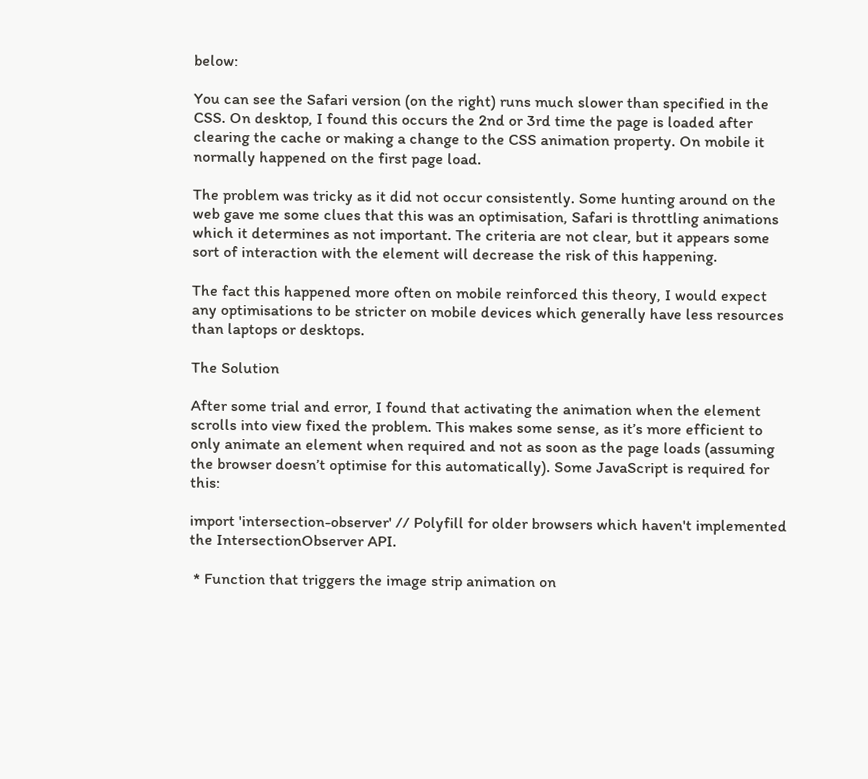below:

You can see the Safari version (on the right) runs much slower than specified in the CSS. On desktop, I found this occurs the 2nd or 3rd time the page is loaded after clearing the cache or making a change to the CSS animation property. On mobile it normally happened on the first page load.

The problem was tricky as it did not occur consistently. Some hunting around on the web gave me some clues that this was an optimisation, Safari is throttling animations which it determines as not important. The criteria are not clear, but it appears some sort of interaction with the element will decrease the risk of this happening.

The fact this happened more often on mobile reinforced this theory, I would expect any optimisations to be stricter on mobile devices which generally have less resources than laptops or desktops.

The Solution

After some trial and error, I found that activating the animation when the element scrolls into view fixed the problem. This makes some sense, as it’s more efficient to only animate an element when required and not as soon as the page loads (assuming the browser doesn’t optimise for this automatically). Some JavaScript is required for this:

import 'intersection-observer' // Polyfill for older browsers which haven't implemented the IntersectionObserver API.

 * Function that triggers the image strip animation on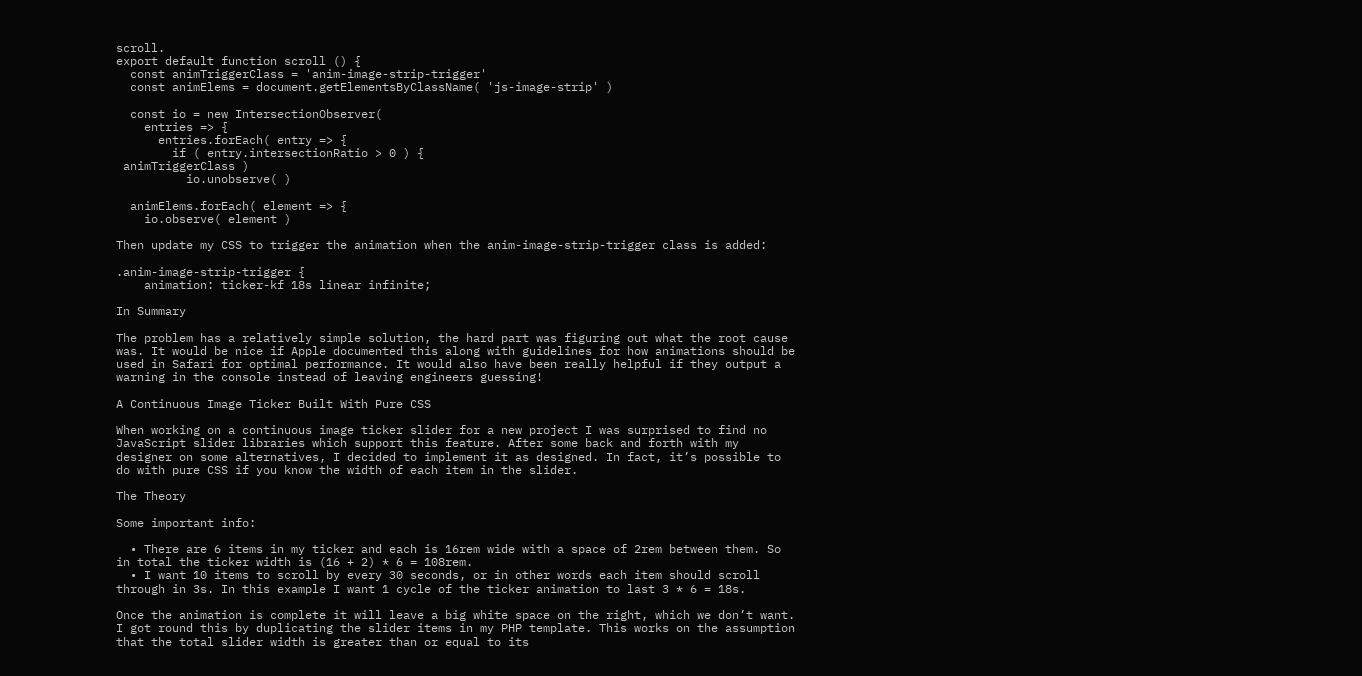scroll.
export default function scroll () {
  const animTriggerClass = 'anim-image-strip-trigger'
  const animElems = document.getElementsByClassName( 'js-image-strip' )

  const io = new IntersectionObserver(
    entries => {
      entries.forEach( entry => {
        if ( entry.intersectionRatio > 0 ) {
 animTriggerClass )
          io.unobserve( )

  animElems.forEach( element => {
    io.observe( element )

Then update my CSS to trigger the animation when the anim-image-strip-trigger class is added:

.anim-image-strip-trigger {
    animation: ticker-kf 18s linear infinite;

In Summary

The problem has a relatively simple solution, the hard part was figuring out what the root cause was. It would be nice if Apple documented this along with guidelines for how animations should be used in Safari for optimal performance. It would also have been really helpful if they output a warning in the console instead of leaving engineers guessing!

A Continuous Image Ticker Built With Pure CSS

When working on a continuous image ticker slider for a new project I was surprised to find no JavaScript slider libraries which support this feature. After some back and forth with my designer on some alternatives, I decided to implement it as designed. In fact, it’s possible to do with pure CSS if you know the width of each item in the slider.

The Theory

Some important info:

  • There are 6 items in my ticker and each is 16rem wide with a space of 2rem between them. So in total the ticker width is (16 + 2) * 6 = 108rem.
  • I want 10 items to scroll by every 30 seconds, or in other words each item should scroll through in 3s. In this example I want 1 cycle of the ticker animation to last 3 * 6 = 18s.

Once the animation is complete it will leave a big white space on the right, which we don’t want. I got round this by duplicating the slider items in my PHP template. This works on the assumption that the total slider width is greater than or equal to its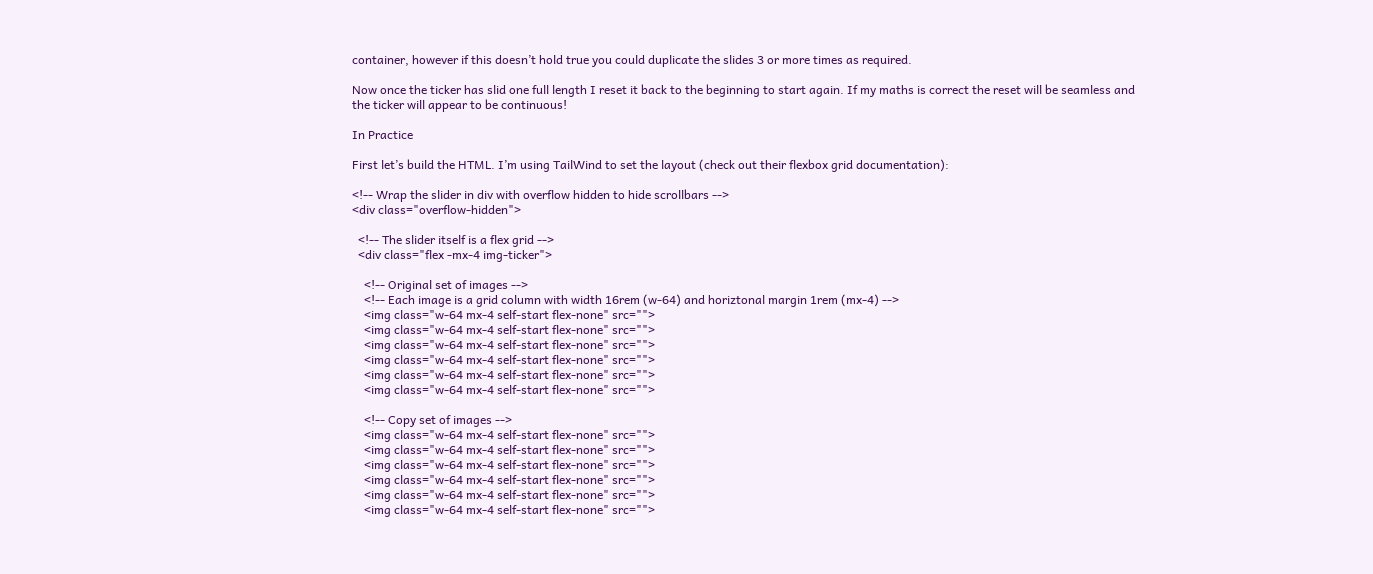container, however if this doesn’t hold true you could duplicate the slides 3 or more times as required.

Now once the ticker has slid one full length I reset it back to the beginning to start again. If my maths is correct the reset will be seamless and the ticker will appear to be continuous!

In Practice

First let’s build the HTML. I’m using TailWind to set the layout (check out their flexbox grid documentation):

<!-- Wrap the slider in div with overflow hidden to hide scrollbars -->
<div class="overflow-hidden">

  <!-- The slider itself is a flex grid -->
  <div class="flex -mx-4 img-ticker">

    <!-- Original set of images -->
    <!-- Each image is a grid column with width 16rem (w-64) and horiztonal margin 1rem (mx-4) -->
    <img class="w-64 mx-4 self-start flex-none" src="">
    <img class="w-64 mx-4 self-start flex-none" src="">
    <img class="w-64 mx-4 self-start flex-none" src="">
    <img class="w-64 mx-4 self-start flex-none" src="">
    <img class="w-64 mx-4 self-start flex-none" src="">
    <img class="w-64 mx-4 self-start flex-none" src="">

    <!-- Copy set of images -->
    <img class="w-64 mx-4 self-start flex-none" src="">
    <img class="w-64 mx-4 self-start flex-none" src="">
    <img class="w-64 mx-4 self-start flex-none" src="">
    <img class="w-64 mx-4 self-start flex-none" src="">
    <img class="w-64 mx-4 self-start flex-none" src="">
    <img class="w-64 mx-4 self-start flex-none" src="">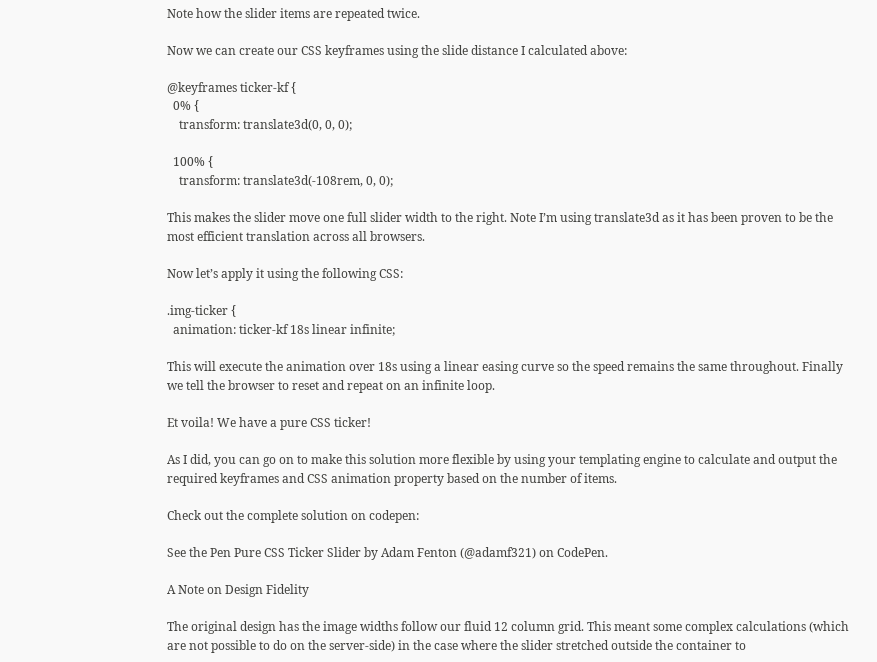Note how the slider items are repeated twice.

Now we can create our CSS keyframes using the slide distance I calculated above:

@keyframes ticker-kf {
  0% {
    transform: translate3d(0, 0, 0);

  100% {
    transform: translate3d(-108rem, 0, 0);

This makes the slider move one full slider width to the right. Note I’m using translate3d as it has been proven to be the most efficient translation across all browsers.

Now let’s apply it using the following CSS:

.img-ticker {
  animation: ticker-kf 18s linear infinite;

This will execute the animation over 18s using a linear easing curve so the speed remains the same throughout. Finally we tell the browser to reset and repeat on an infinite loop.

Et voila! We have a pure CSS ticker!

As I did, you can go on to make this solution more flexible by using your templating engine to calculate and output the required keyframes and CSS animation property based on the number of items.

Check out the complete solution on codepen:

See the Pen Pure CSS Ticker Slider by Adam Fenton (@adamf321) on CodePen.

A Note on Design Fidelity

The original design has the image widths follow our fluid 12 column grid. This meant some complex calculations (which are not possible to do on the server-side) in the case where the slider stretched outside the container to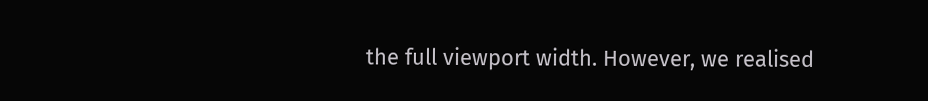the full viewport width. However, we realised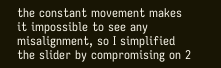the constant movement makes it impossible to see any misalignment, so I simplified the slider by compromising on 2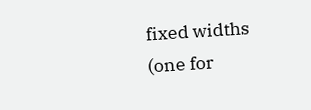fixed widths (one for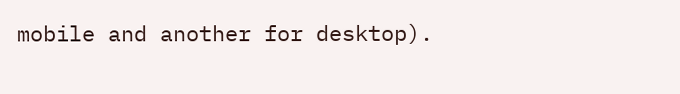mobile and another for desktop).